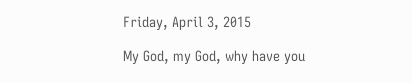Friday, April 3, 2015

My God, my God, why have you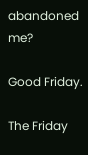abandoned me?

Good Friday.

The Friday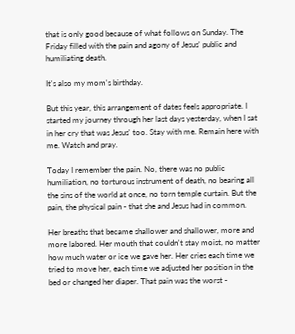that is only good because of what follows on Sunday. The Friday filled with the pain and agony of Jesus' public and humiliating death.

It's also my mom's birthday.

But this year, this arrangement of dates feels appropriate. I started my journey through her last days yesterday, when I sat in her cry that was Jesus' too. Stay with me. Remain here with me. Watch and pray.

Today I remember the pain. No, there was no public humiliation, no torturous instrument of death, no bearing all the sins of the world at once, no torn temple curtain. But the pain, the physical pain - that she and Jesus had in common.

Her breaths that became shallower and shallower, more and more labored. Her mouth that couldn't stay moist, no matter how much water or ice we gave her. Her cries each time we tried to move her, each time we adjusted her position in the bed or changed her diaper. That pain was the worst -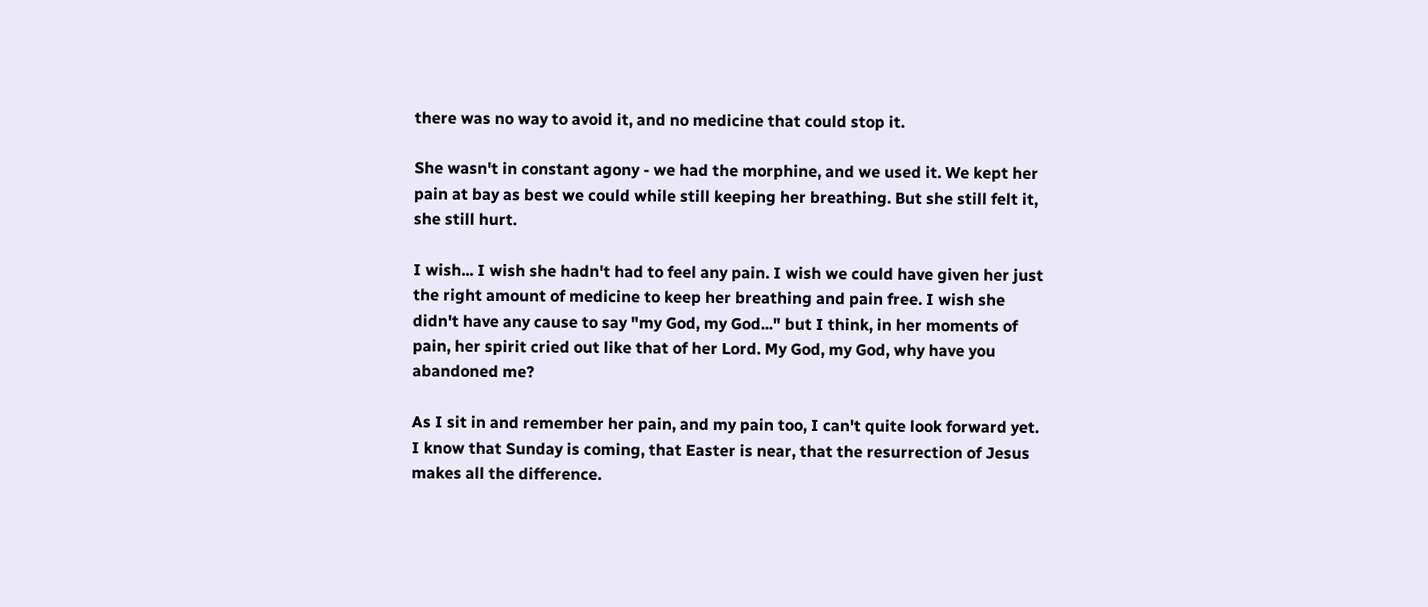there was no way to avoid it, and no medicine that could stop it.

She wasn't in constant agony - we had the morphine, and we used it. We kept her pain at bay as best we could while still keeping her breathing. But she still felt it, she still hurt.

I wish... I wish she hadn't had to feel any pain. I wish we could have given her just the right amount of medicine to keep her breathing and pain free. I wish she didn't have any cause to say "my God, my God..." but I think, in her moments of pain, her spirit cried out like that of her Lord. My God, my God, why have you abandoned me?

As I sit in and remember her pain, and my pain too, I can't quite look forward yet. I know that Sunday is coming, that Easter is near, that the resurrection of Jesus makes all the difference.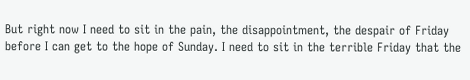But right now I need to sit in the pain, the disappointment, the despair of Friday before I can get to the hope of Sunday. I need to sit in the terrible Friday that the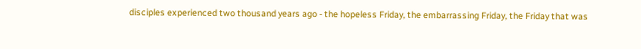disciples experienced two thousand years ago - the hopeless Friday, the embarrassing Friday, the Friday that was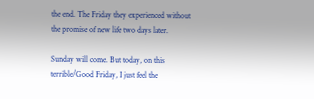the end. The Friday they experienced without the promise of new life two days later.

Sunday will come. But today, on this terrible/Good Friday, I just feel the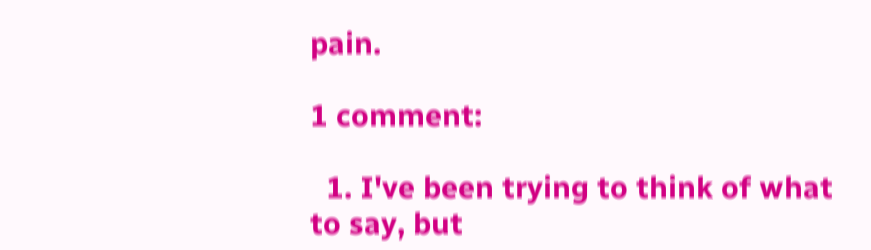pain.

1 comment:

  1. I've been trying to think of what to say, but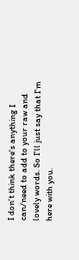I don't think there's anything I can/need to add to your raw and lovely words. So I'll just say that I'm here with you.